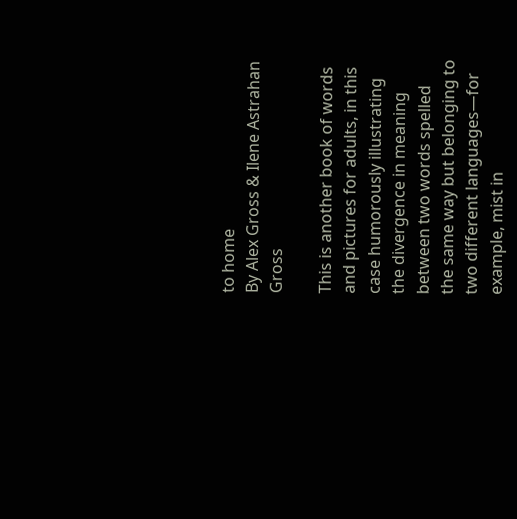to home
By Alex Gross & Ilene Astrahan Gross

This is another book of words and pictures for adults, in this case humorously illustrating the divergence in meaning between two words spelled the same way but belonging to two different languages—for example, mist in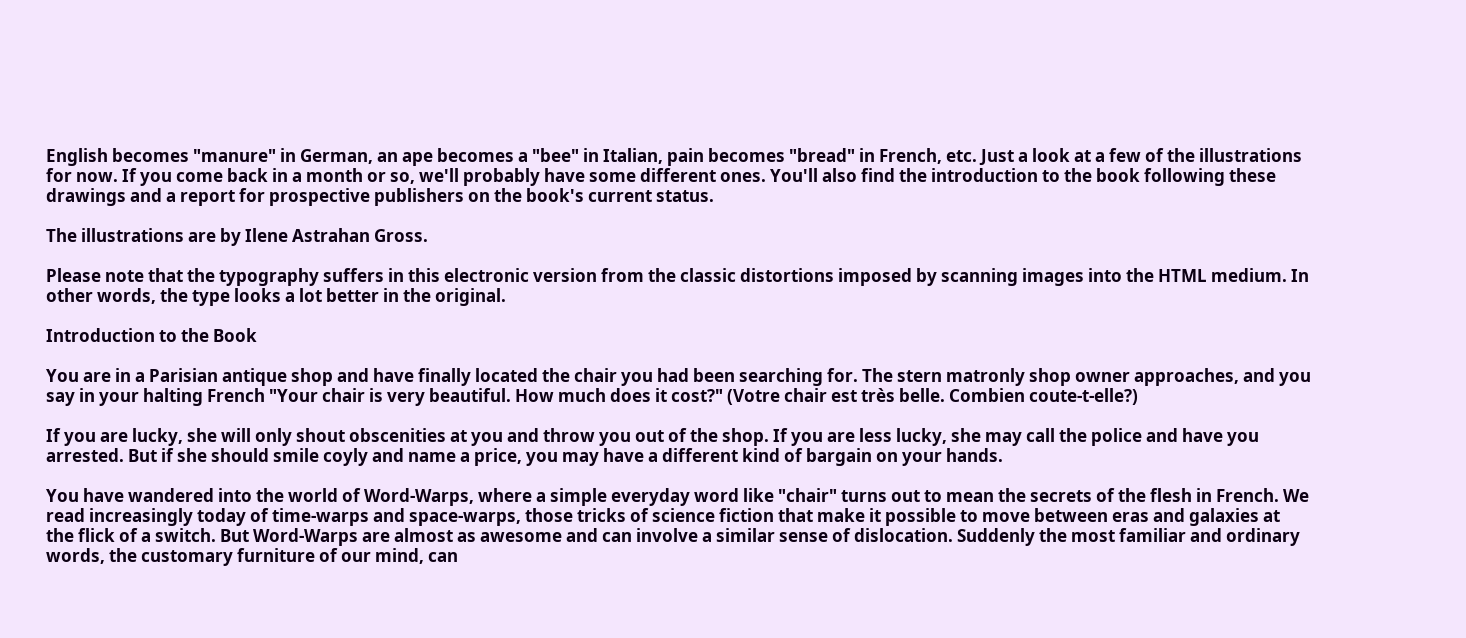English becomes "manure" in German, an ape becomes a "bee" in Italian, pain becomes "bread" in French, etc. Just a look at a few of the illustrations for now. If you come back in a month or so, we'll probably have some different ones. You'll also find the introduction to the book following these drawings and a report for prospective publishers on the book's current status.

The illustrations are by Ilene Astrahan Gross.

Please note that the typography suffers in this electronic version from the classic distortions imposed by scanning images into the HTML medium. In other words, the type looks a lot better in the original.

Introduction to the Book

You are in a Parisian antique shop and have finally located the chair you had been searching for. The stern matronly shop owner approaches, and you say in your halting French "Your chair is very beautiful. How much does it cost?" (Votre chair est très belle. Combien coute-t-elle?)

If you are lucky, she will only shout obscenities at you and throw you out of the shop. If you are less lucky, she may call the police and have you arrested. But if she should smile coyly and name a price, you may have a different kind of bargain on your hands.

You have wandered into the world of Word-Warps, where a simple everyday word like "chair" turns out to mean the secrets of the flesh in French. We read increasingly today of time-warps and space-warps, those tricks of science fiction that make it possible to move between eras and galaxies at the flick of a switch. But Word-Warps are almost as awesome and can involve a similar sense of dislocation. Suddenly the most familiar and ordinary words, the customary furniture of our mind, can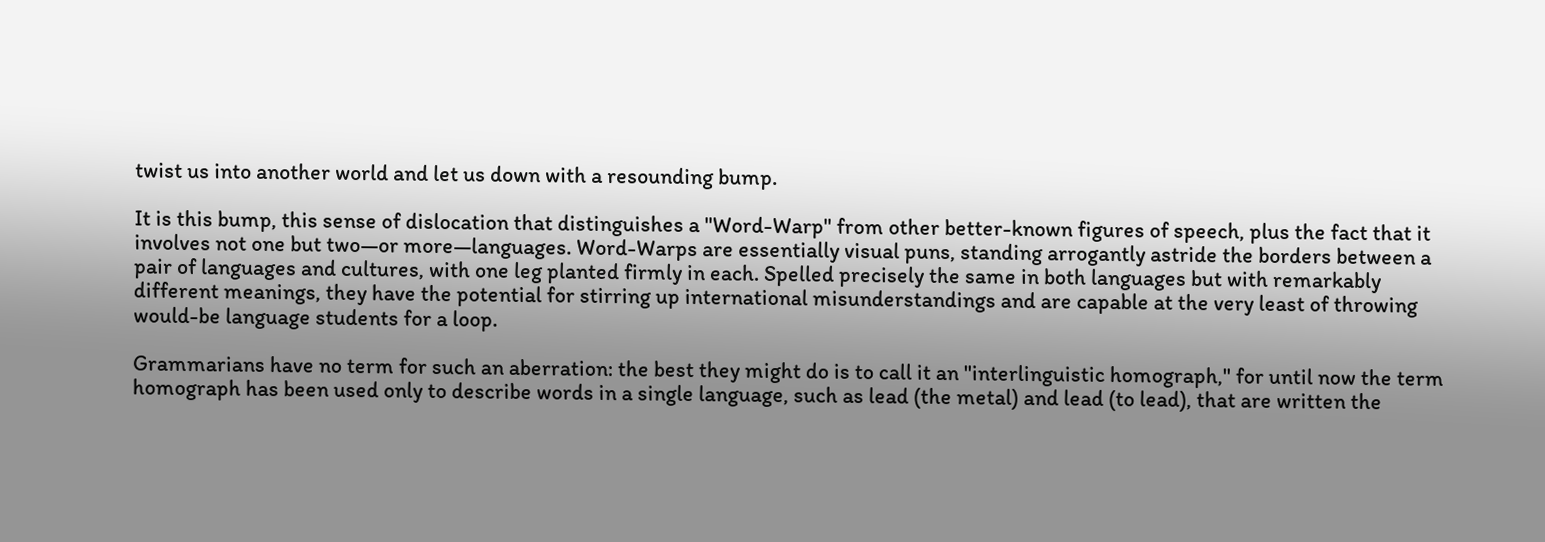twist us into another world and let us down with a resounding bump.

It is this bump, this sense of dislocation that distinguishes a "Word-Warp" from other better-known figures of speech, plus the fact that it involves not one but two—or more—languages. Word-Warps are essentially visual puns, standing arrogantly astride the borders between a pair of languages and cultures, with one leg planted firmly in each. Spelled precisely the same in both languages but with remarkably different meanings, they have the potential for stirring up international misunderstandings and are capable at the very least of throwing would-be language students for a loop.

Grammarians have no term for such an aberration: the best they might do is to call it an "interlinguistic homograph," for until now the term homograph has been used only to describe words in a single language, such as lead (the metal) and lead (to lead), that are written the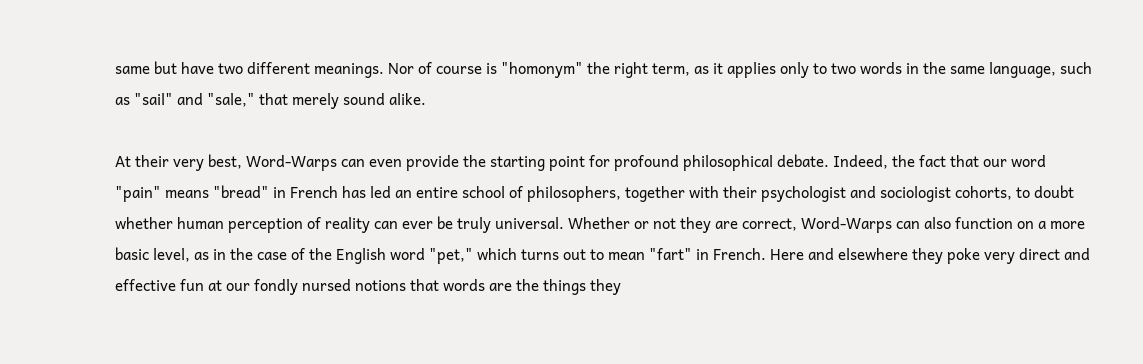same but have two different meanings. Nor of course is "homonym" the right term, as it applies only to two words in the same language, such as "sail" and "sale," that merely sound alike.

At their very best, Word-Warps can even provide the starting point for profound philosophical debate. Indeed, the fact that our word "pain" means "bread" in French has led an entire school of philosophers, together with their psychologist and sociologist cohorts, to doubt whether human perception of reality can ever be truly universal. Whether or not they are correct, Word-Warps can also function on a more basic level, as in the case of the English word "pet," which turns out to mean "fart" in French. Here and elsewhere they poke very direct and effective fun at our fondly nursed notions that words are the things they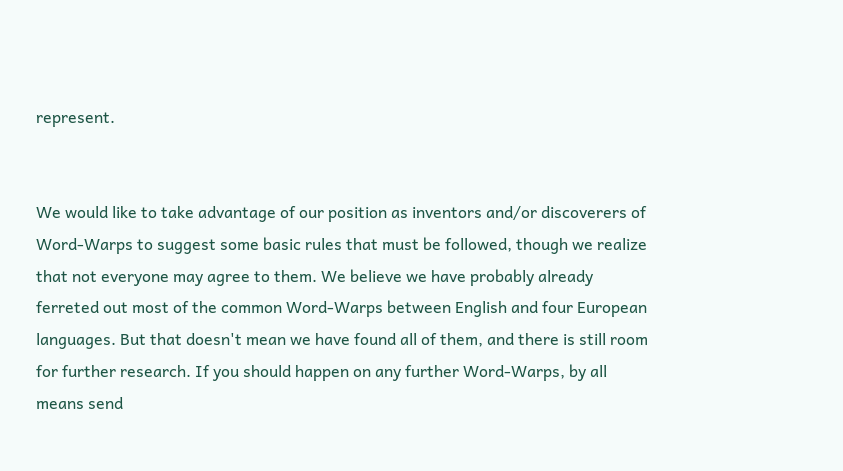represent.


We would like to take advantage of our position as inventors and/or discoverers of Word-Warps to suggest some basic rules that must be followed, though we realize that not everyone may agree to them. We believe we have probably already ferreted out most of the common Word-Warps between English and four European languages. But that doesn't mean we have found all of them, and there is still room for further research. If you should happen on any further Word-Warps, by all means send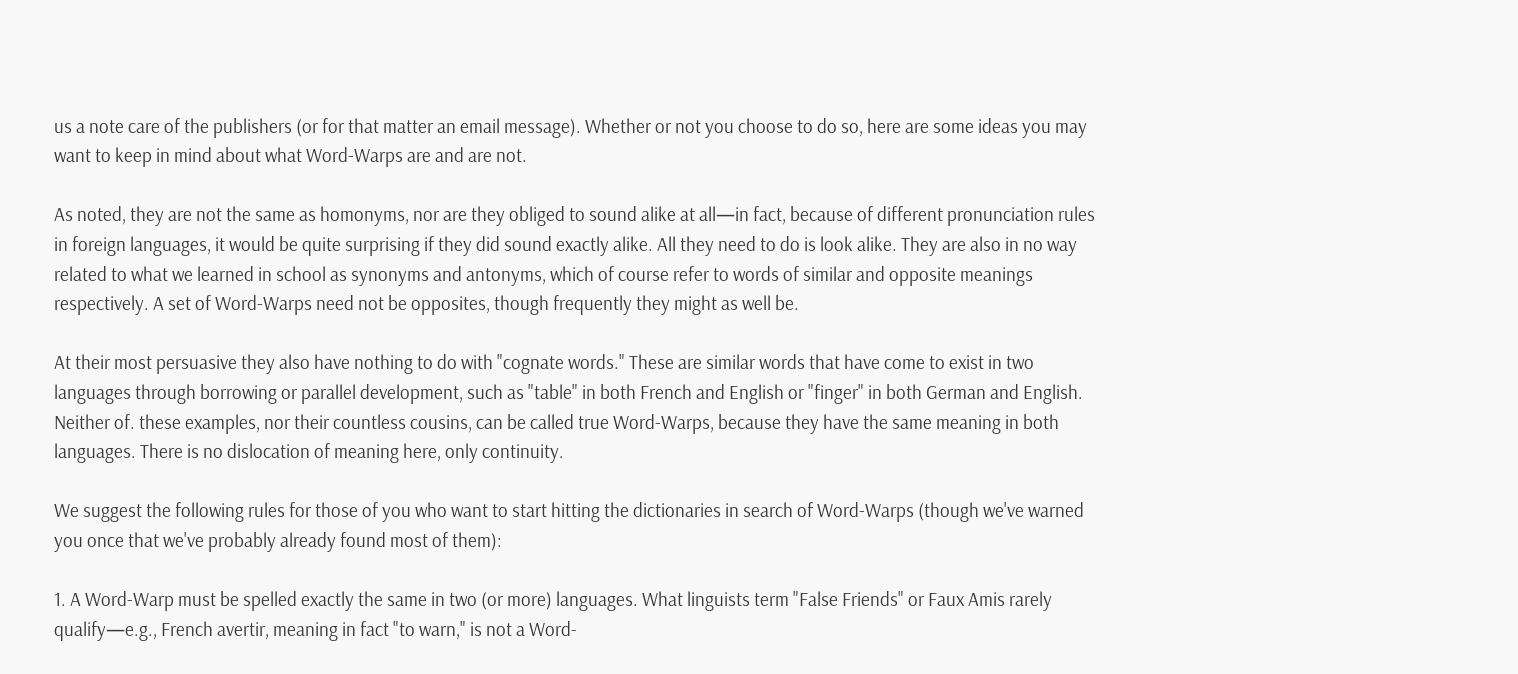us a note care of the publishers (or for that matter an email message). Whether or not you choose to do so, here are some ideas you may want to keep in mind about what Word-Warps are and are not.

As noted, they are not the same as homonyms, nor are they obliged to sound alike at all—in fact, because of different pronunciation rules in foreign languages, it would be quite surprising if they did sound exactly alike. All they need to do is look alike. They are also in no way related to what we learned in school as synonyms and antonyms, which of course refer to words of similar and opposite meanings respectively. A set of Word-Warps need not be opposites, though frequently they might as well be.

At their most persuasive they also have nothing to do with "cognate words." These are similar words that have come to exist in two languages through borrowing or parallel development, such as "table" in both French and English or "finger" in both German and English. Neither of. these examples, nor their countless cousins, can be called true Word-Warps, because they have the same meaning in both languages. There is no dislocation of meaning here, only continuity.

We suggest the following rules for those of you who want to start hitting the dictionaries in search of Word-Warps (though we've warned you once that we've probably already found most of them):

1. A Word-Warp must be spelled exactly the same in two (or more) languages. What linguists term "False Friends" or Faux Amis rarely qualify—e.g., French avertir, meaning in fact "to warn," is not a Word-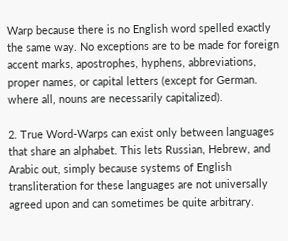Warp because there is no English word spelled exactly the same way. No exceptions are to be made for foreign accent marks, apostrophes, hyphens, abbreviations, proper names, or capital letters (except for German. where all, nouns are necessarily capitalized).

2. True Word-Warps can exist only between languages that share an alphabet. This lets Russian, Hebrew, and Arabic out, simply because systems of English transliteration for these languages are not universally agreed upon and can sometimes be quite arbitrary.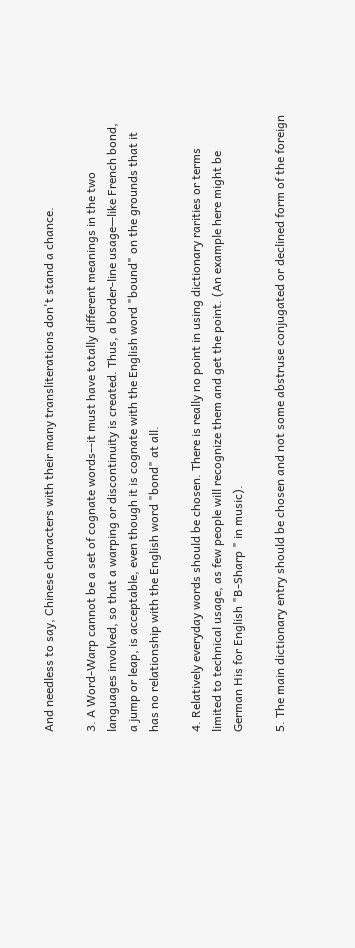And needless to say, Chinese characters with their many transliterations don't stand a chance.

3. A Word-Warp cannot be a set of cognate words--it must have totally different meanings in the two languages involved, so that a warping or discontinuity is created. Thus, a border-line usage—like French bond, a jump or leap, is acceptable, even though it is cognate with the English word "bound" on the grounds that it has no relationship with the English word "bond" at all.

4. Relatively everyday words should be chosen. There is really no point in using dictionary rarities or terms limited to technical usage, as few people will recognize them and get the point. (An example here might be German His for English "B-Sharp " in music).

5. The main dictionary entry should be chosen and not some abstruse conjugated or declined form of the foreign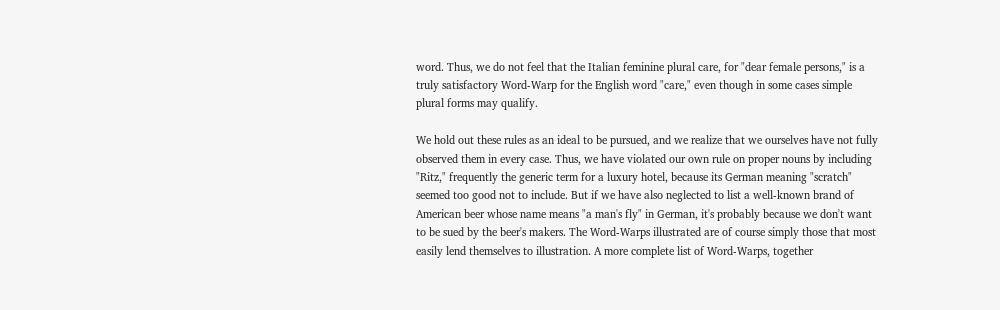word. Thus, we do not feel that the Italian feminine plural care, for "dear female persons," is a truly satisfactory Word-Warp for the English word "care," even though in some cases simple plural forms may qualify.

We hold out these rules as an ideal to be pursued, and we realize that we ourselves have not fully observed them in every case. Thus, we have violated our own rule on proper nouns by including "Ritz," frequently the generic term for a luxury hotel, because its German meaning "scratch" seemed too good not to include. But if we have also neglected to list a well-known brand of American beer whose name means "a man's fly" in German, it's probably because we don't want to be sued by the beer's makers. The Word-Warps illustrated are of course simply those that most easily lend themselves to illustration. A more complete list of Word-Warps, together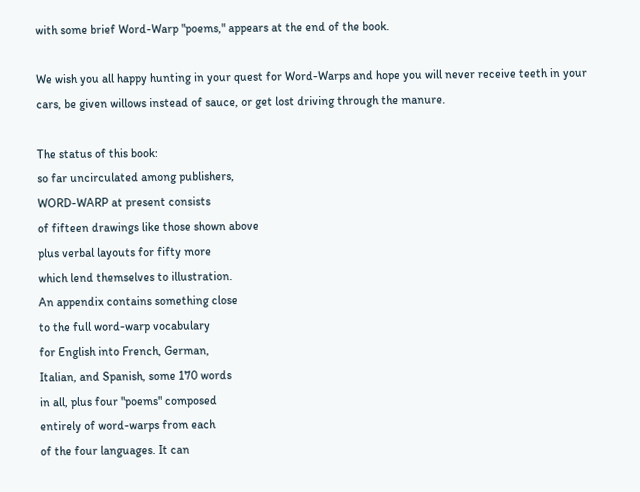with some brief Word-Warp "poems," appears at the end of the book.

We wish you all happy hunting in your quest for Word-Warps and hope you will never receive teeth in your cars, be given willows instead of sauce, or get lost driving through the manure.

The status of this book:
so far uncirculated among publishers,
WORD-WARP at present consists
of fifteen drawings like those shown above
plus verbal layouts for fifty more
which lend themselves to illustration.
An appendix contains something close
to the full word-warp vocabulary
for English into French, German,
Italian, and Spanish, some 170 words
in all, plus four "poems" composed
entirely of word-warps from each
of the four languages. It can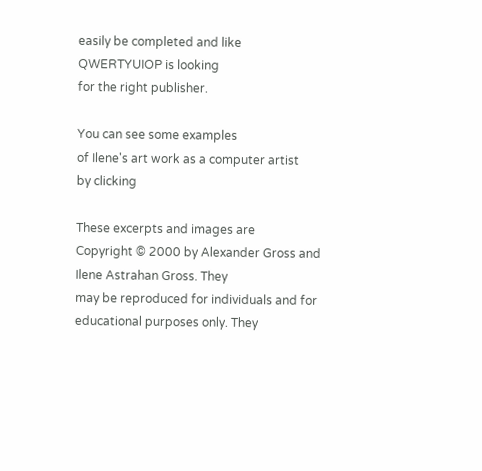easily be completed and like
QWERTYUIOP is looking
for the right publisher.

You can see some examples
of Ilene's art work as a computer artist
by clicking

These excerpts and images are
Copyright © 2000 by Alexander Gross and
Ilene Astrahan Gross. They
may be reproduced for individuals and for
educational purposes only. They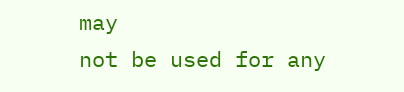may
not be used for any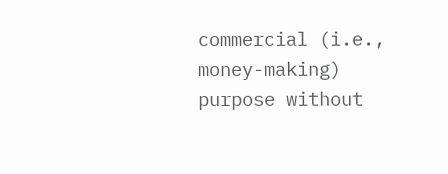commercial (i.e.,
money-making) purpose without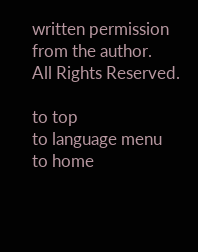written permission from the author.
All Rights Reserved.

to top
to language menu
to home